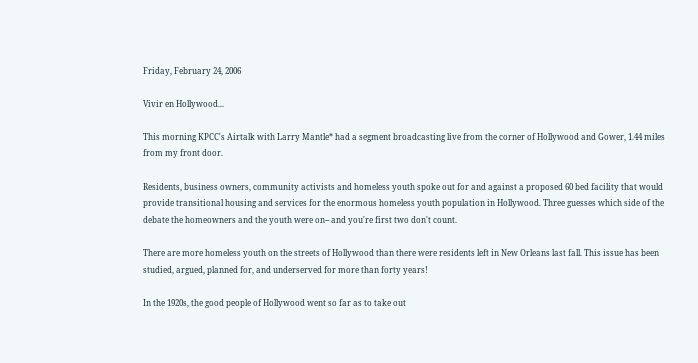Friday, February 24, 2006

Vivir en Hollywood...

This morning KPCC's Airtalk with Larry Mantle* had a segment broadcasting live from the corner of Hollywood and Gower, 1.44 miles from my front door.

Residents, business owners, community activists and homeless youth spoke out for and against a proposed 60 bed facility that would provide transitional housing and services for the enormous homeless youth population in Hollywood. Three guesses which side of the debate the homeowners and the youth were on-- and you're first two don't count.

There are more homeless youth on the streets of Hollywood than there were residents left in New Orleans last fall. This issue has been studied, argued, planned for, and underserved for more than forty years!

In the 1920s, the good people of Hollywood went so far as to take out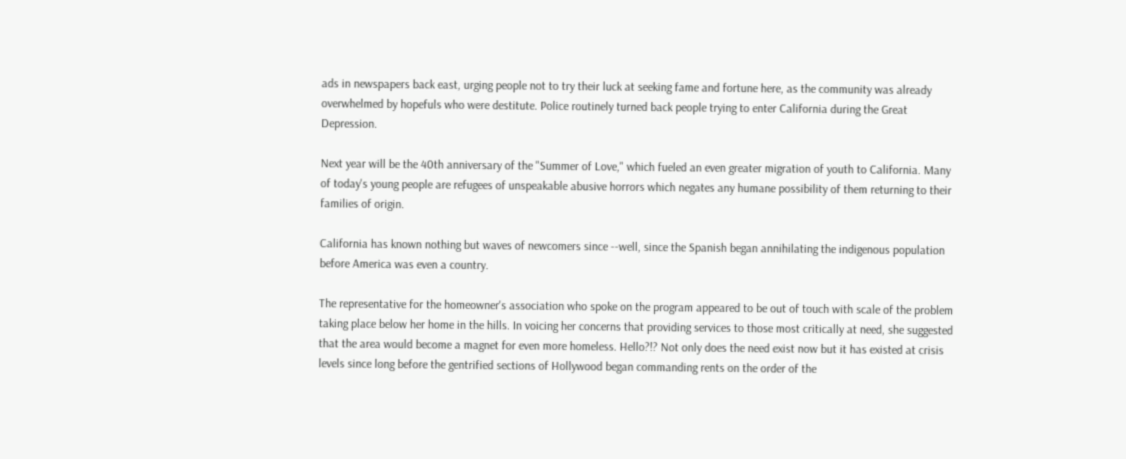ads in newspapers back east, urging people not to try their luck at seeking fame and fortune here, as the community was already overwhelmed by hopefuls who were destitute. Police routinely turned back people trying to enter California during the Great Depression.

Next year will be the 40th anniversary of the "Summer of Love," which fueled an even greater migration of youth to California. Many of today's young people are refugees of unspeakable abusive horrors which negates any humane possibility of them returning to their families of origin.

California has known nothing but waves of newcomers since --well, since the Spanish began annihilating the indigenous population before America was even a country.

The representative for the homeowner's association who spoke on the program appeared to be out of touch with scale of the problem taking place below her home in the hills. In voicing her concerns that providing services to those most critically at need, she suggested that the area would become a magnet for even more homeless. Hello?!? Not only does the need exist now but it has existed at crisis levels since long before the gentrified sections of Hollywood began commanding rents on the order of the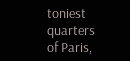toniest quarters of Paris,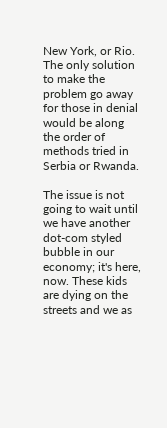New York, or Rio. The only solution to make the problem go away for those in denial would be along the order of methods tried in Serbia or Rwanda.

The issue is not going to wait until we have another dot-com styled bubble in our economy; it's here, now. These kids are dying on the streets and we as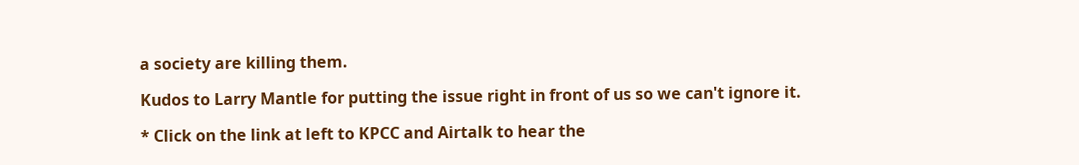a society are killing them.

Kudos to Larry Mantle for putting the issue right in front of us so we can't ignore it.

* Click on the link at left to KPCC and Airtalk to hear the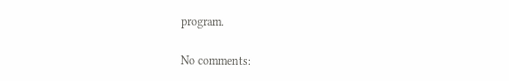program.

No comments: